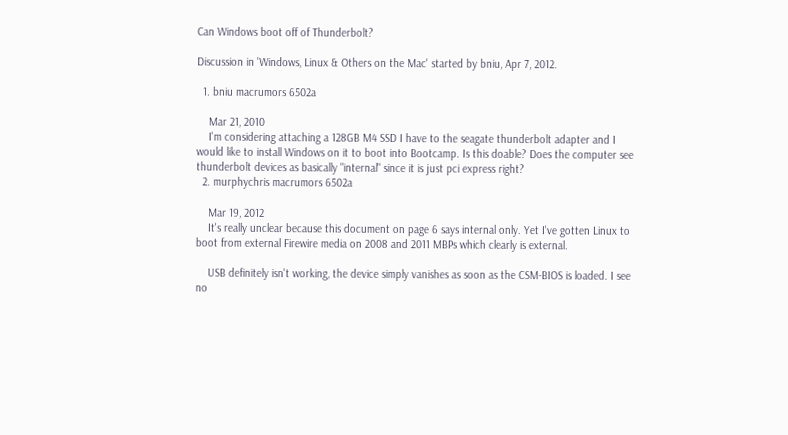Can Windows boot off of Thunderbolt?

Discussion in 'Windows, Linux & Others on the Mac' started by bniu, Apr 7, 2012.

  1. bniu macrumors 6502a

    Mar 21, 2010
    I'm considering attaching a 128GB M4 SSD I have to the seagate thunderbolt adapter and I would like to install Windows on it to boot into Bootcamp. Is this doable? Does the computer see thunderbolt devices as basically "internal" since it is just pci express right?
  2. murphychris macrumors 6502a

    Mar 19, 2012
    It's really unclear because this document on page 6 says internal only. Yet I've gotten Linux to boot from external Firewire media on 2008 and 2011 MBPs which clearly is external.

    USB definitely isn't working, the device simply vanishes as soon as the CSM-BIOS is loaded. I see no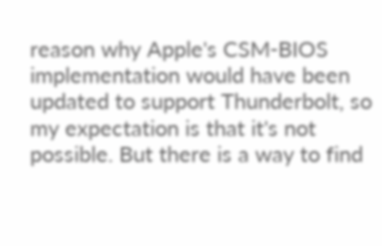reason why Apple's CSM-BIOS implementation would have been updated to support Thunderbolt, so my expectation is that it's not possible. But there is a way to find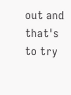out and that's to try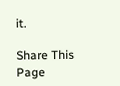it.

Share This Page